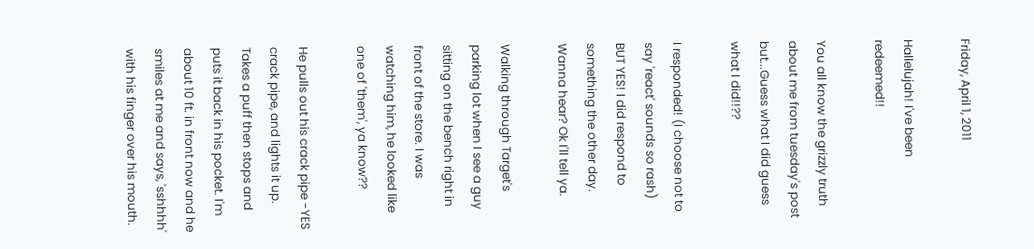Friday, April 1, 2011

Hallelujah! I've been redeemed!!

You all know the grizzly truth about me from tuesday's post but...Guess what I did guess what I did!!??

I responded! (I choose not to say 'react' sounds so rash)
BUT YES! I did respond to something the other day. Wanna hear? Ok I'll tell ya.

Walking through Target's parking lot when I see a guy sitting on the bench right in front of the store. I was watching him, he looked like one of 'them', ya know??

He pulls out his crack pipe -YES crack pipe, and lights it up. Takes a puff then stops and puts it back in his pocket. I'm about 10 ft. in front now and he smiles at me and says, 'sshhhh' with his finger over his mouth.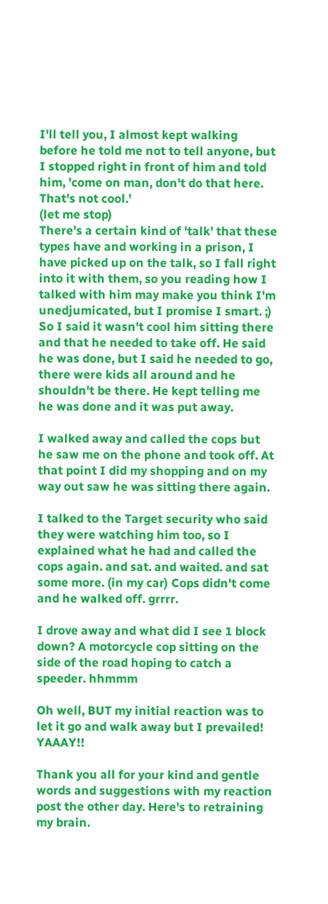I'll tell you, I almost kept walking before he told me not to tell anyone, but I stopped right in front of him and told him, 'come on man, don't do that here. That's not cool.'
(let me stop)
There's a certain kind of 'talk' that these types have and working in a prison, I have picked up on the talk, so I fall right into it with them, so you reading how I talked with him may make you think I'm unedjumicated, but I promise I smart. ;)
So I said it wasn't cool him sitting there and that he needed to take off. He said he was done, but I said he needed to go, there were kids all around and he shouldn't be there. He kept telling me he was done and it was put away.

I walked away and called the cops but he saw me on the phone and took off. At that point I did my shopping and on my way out saw he was sitting there again.

I talked to the Target security who said they were watching him too, so I explained what he had and called the cops again. and sat. and waited. and sat some more. (in my car) Cops didn't come and he walked off. grrrr.

I drove away and what did I see 1 block down? A motorcycle cop sitting on the side of the road hoping to catch a speeder. hhmmm

Oh well, BUT my initial reaction was to let it go and walk away but I prevailed! YAAAY!!

Thank you all for your kind and gentle words and suggestions with my reaction post the other day. Here's to retraining my brain.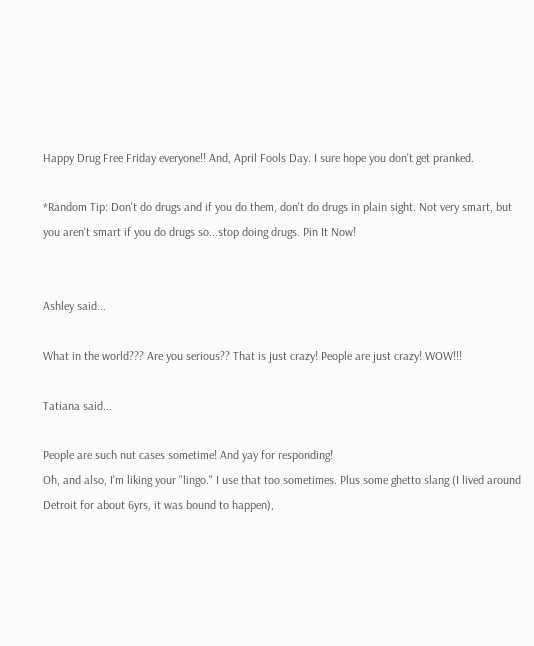Happy Drug Free Friday everyone!! And, April Fools Day. I sure hope you don't get pranked.

*Random Tip: Don't do drugs and if you do them, don't do drugs in plain sight. Not very smart, but you aren't smart if you do drugs so...stop doing drugs. Pin It Now!


Ashley said...

What in the world??? Are you serious?? That is just crazy! People are just crazy! WOW!!!

Tatiana said...

People are such nut cases sometime! And yay for responding!
Oh, and also, I'm liking your "lingo." I use that too sometimes. Plus some ghetto slang (I lived around Detroit for about 6yrs, it was bound to happen),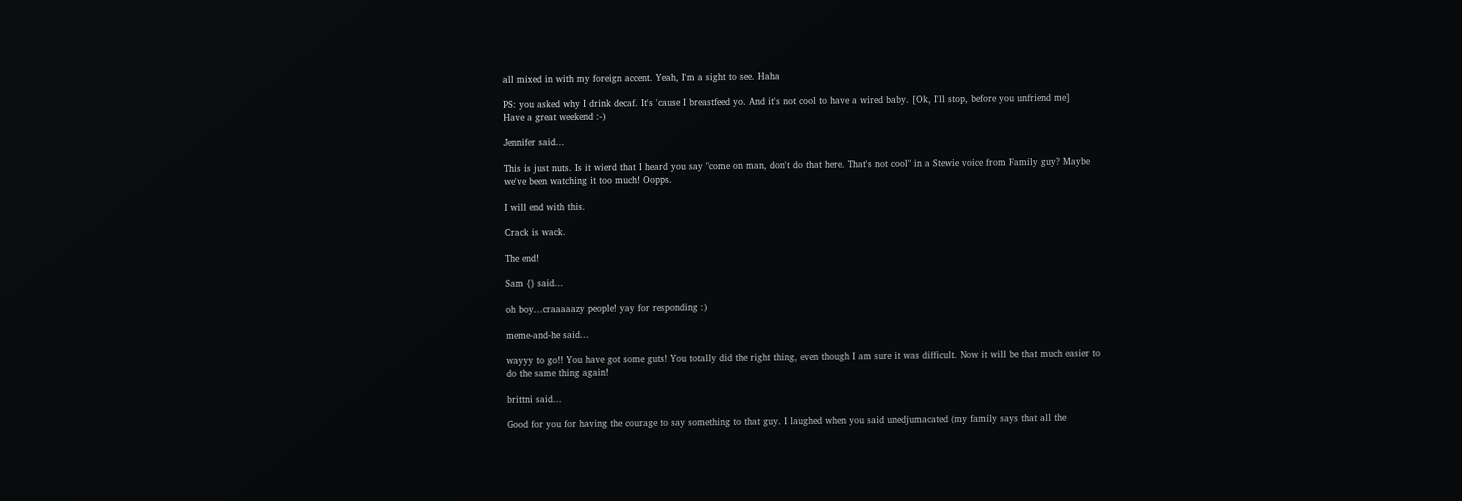all mixed in with my foreign accent. Yeah, I'm a sight to see. Haha

PS: you asked why I drink decaf. It's 'cause I breastfeed yo. And it's not cool to have a wired baby. [Ok, I'll stop, before you unfriend me]
Have a great weekend :-)

Jennifer said...

This is just nuts. Is it wierd that I heard you say "come on man, don't do that here. That's not cool" in a Stewie voice from Family guy? Maybe we've been watching it too much! Oopps.

I will end with this.

Crack is wack.

The end!

Sam {} said...

oh boy...craaaaazy people! yay for responding :)

meme-and-he said...

wayyy to go!! You have got some guts! You totally did the right thing, even though I am sure it was difficult. Now it will be that much easier to do the same thing again!

brittni said...

Good for you for having the courage to say something to that guy. I laughed when you said unedjumacated (my family says that all the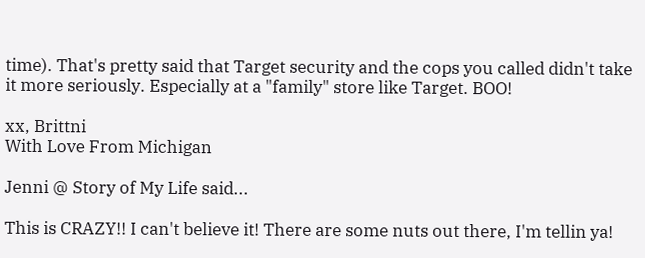time). That's pretty said that Target security and the cops you called didn't take it more seriously. Especially at a "family" store like Target. BOO!

xx, Brittni
With Love From Michigan

Jenni @ Story of My Life said...

This is CRAZY!! I can't believe it! There are some nuts out there, I'm tellin ya!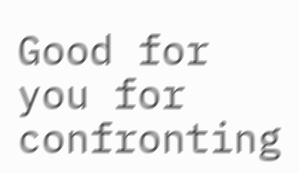Good for you for confronting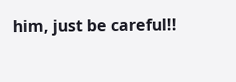him, just be careful!!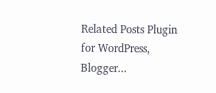Related Posts Plugin for WordPress, Blogger...